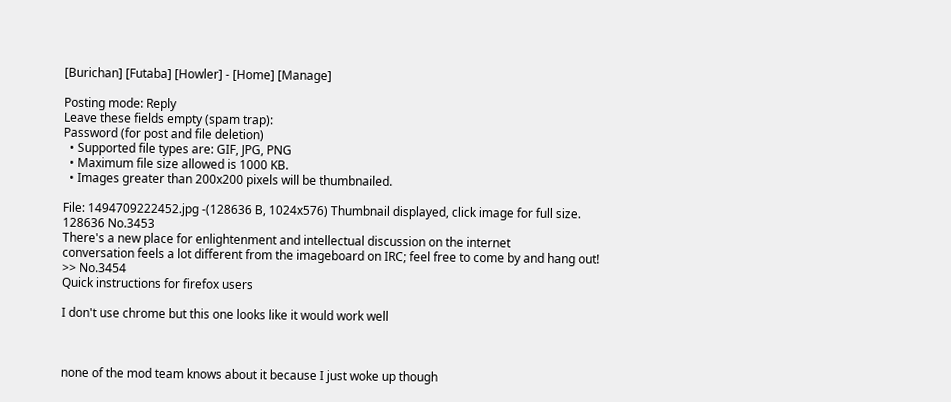[Burichan] [Futaba] [Howler] - [Home] [Manage]

Posting mode: Reply
Leave these fields empty (spam trap):
Password (for post and file deletion)
  • Supported file types are: GIF, JPG, PNG
  • Maximum file size allowed is 1000 KB.
  • Images greater than 200x200 pixels will be thumbnailed.

File: 1494709222452.jpg -(128636 B, 1024x576) Thumbnail displayed, click image for full size.
128636 No.3453
There's a new place for enlightenment and intellectual discussion on the internet
conversation feels a lot different from the imageboard on IRC; feel free to come by and hang out!
>> No.3454
Quick instructions for firefox users

I don't use chrome but this one looks like it would work well



none of the mod team knows about it because I just woke up though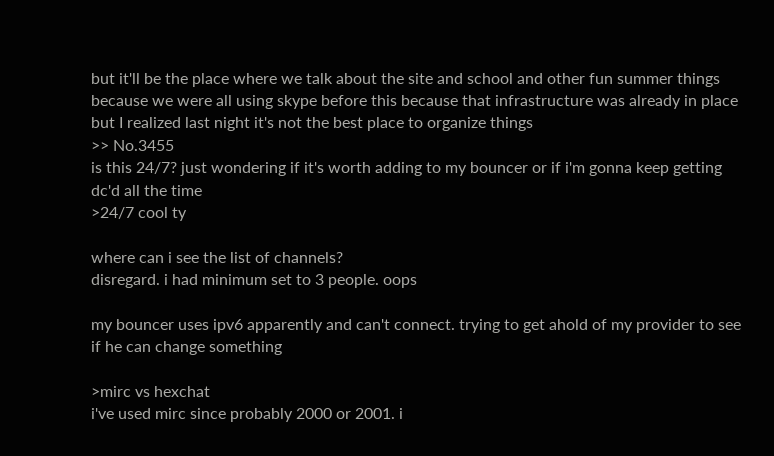but it'll be the place where we talk about the site and school and other fun summer things
because we were all using skype before this because that infrastructure was already in place but I realized last night it's not the best place to organize things
>> No.3455
is this 24/7? just wondering if it's worth adding to my bouncer or if i'm gonna keep getting dc'd all the time
>24/7 cool ty

where can i see the list of channels?
disregard. i had minimum set to 3 people. oops

my bouncer uses ipv6 apparently and can't connect. trying to get ahold of my provider to see if he can change something

>mirc vs hexchat
i've used mirc since probably 2000 or 2001. i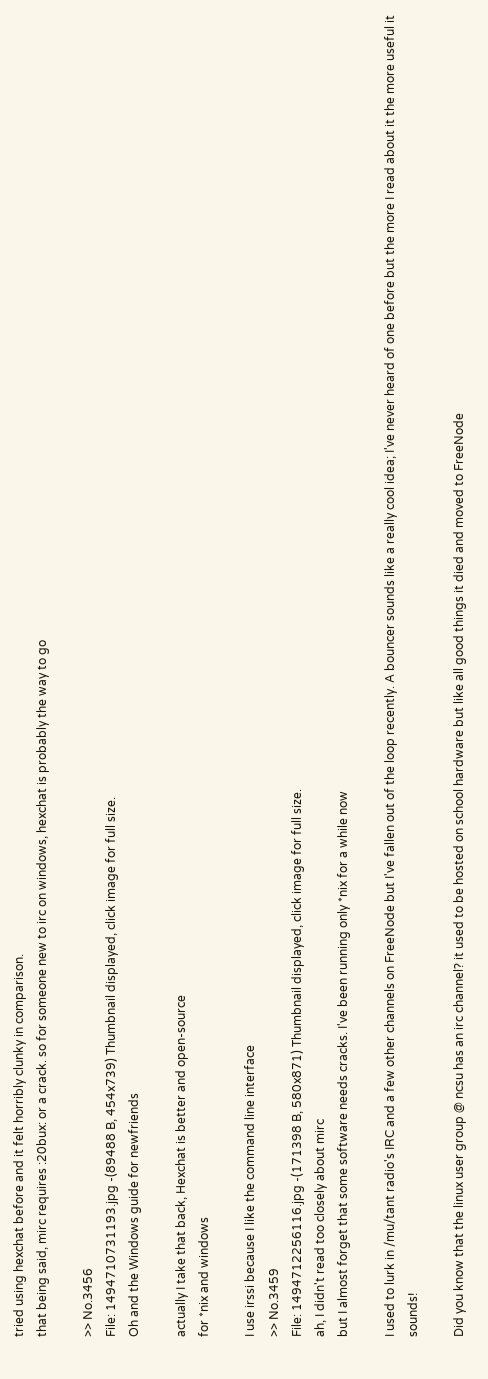tried using hexchat before and it felt horribly clunky in comparison.
that being said, mirc requires :20bux: or a crack. so for someone new to irc on windows, hexchat is probably the way to go

>> No.3456
File: 1494710731193.jpg -(89488 B, 454x739) Thumbnail displayed, click image for full size.
Oh and the Windows guide for newfriends

actually I take that back, Hexchat is better and open-source
for *nix and windows

I use irssi because I like the command line interface
>> No.3459
File: 1494712256116.jpg -(171398 B, 580x871) Thumbnail displayed, click image for full size.
ah, I didn't read too closely about mirc
but I almost forget that some software needs cracks. I've been running only *nix for a while now

I used to lurk in /mu/tant radio's IRC and a few other channels on FreeNode but I've fallen out of the loop recently. A bouncer sounds like a really cool idea; I've never heard of one before but the more I read about it the more useful it sounds!

Did you know that the linux user group @ ncsu has an irc channel? it used to be hosted on school hardware but like all good things it died and moved to FreeNode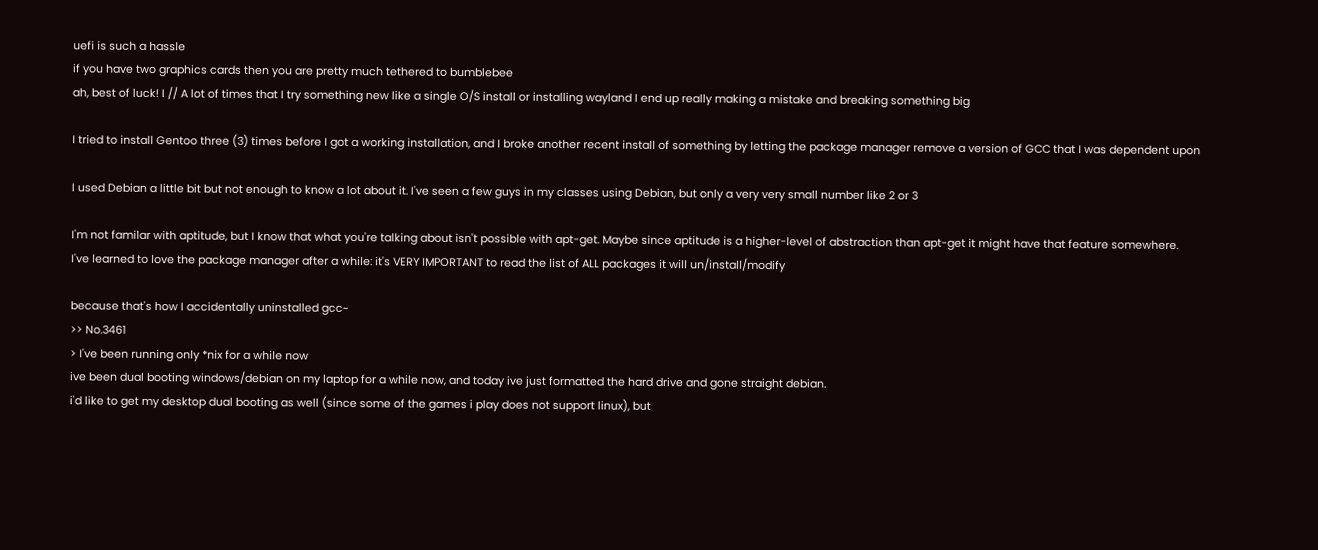uefi is such a hassle
if you have two graphics cards then you are pretty much tethered to bumblebee
ah, best of luck! I // A lot of times that I try something new like a single O/S install or installing wayland I end up really making a mistake and breaking something big

I tried to install Gentoo three (3) times before I got a working installation, and I broke another recent install of something by letting the package manager remove a version of GCC that I was dependent upon

I used Debian a little bit but not enough to know a lot about it. I've seen a few guys in my classes using Debian, but only a very very small number like 2 or 3

I'm not familar with aptitude, but I know that what you're talking about isn't possible with apt-get. Maybe since aptitude is a higher-level of abstraction than apt-get it might have that feature somewhere.
I've learned to love the package manager after a while: it's VERY IMPORTANT to read the list of ALL packages it will un/install/modify

because that's how I accidentally uninstalled gcc~
>> No.3461
> I've been running only *nix for a while now
ive been dual booting windows/debian on my laptop for a while now, and today ive just formatted the hard drive and gone straight debian.
i'd like to get my desktop dual booting as well (since some of the games i play does not support linux), but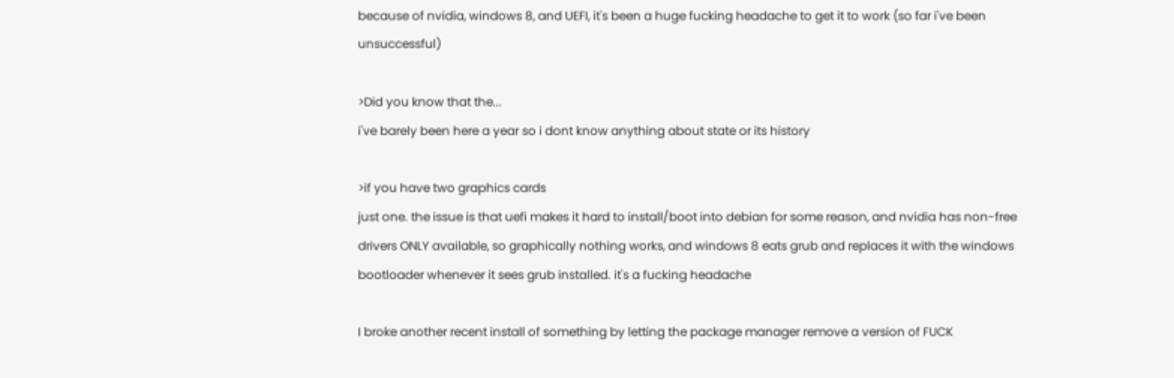because of nvidia, windows 8, and UEFI, it's been a huge fucking headache to get it to work (so far i've been unsuccessful)

>Did you know that the...
i've barely been here a year so i dont know anything about state or its history

>if you have two graphics cards
just one. the issue is that uefi makes it hard to install/boot into debian for some reason, and nvidia has non-free drivers ONLY available, so graphically nothing works, and windows 8 eats grub and replaces it with the windows bootloader whenever it sees grub installed. it's a fucking headache

I broke another recent install of something by letting the package manager remove a version of FUCK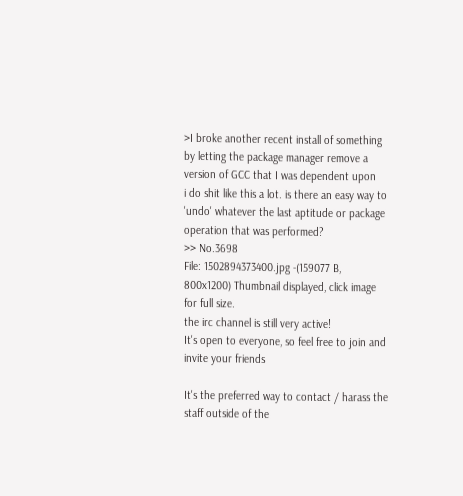>I broke another recent install of something by letting the package manager remove a version of GCC that I was dependent upon
i do shit like this a lot. is there an easy way to 'undo' whatever the last aptitude or package operation that was performed?
>> No.3698
File: 1502894373400.jpg -(159077 B, 800x1200) Thumbnail displayed, click image for full size.
the irc channel is still very active!
It's open to everyone, so feel free to join and invite your friends

It's the preferred way to contact / harass the staff outside of the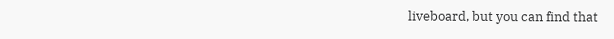liveboard, but you can find that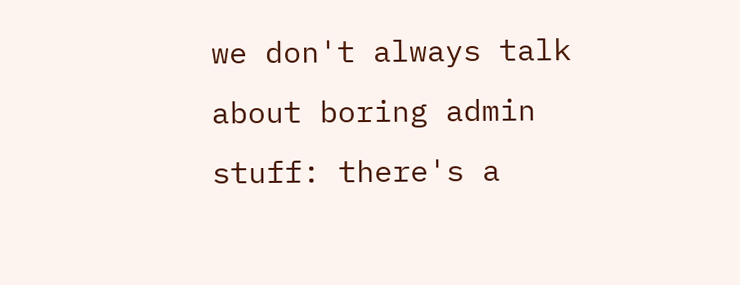we don't always talk about boring admin stuff: there's a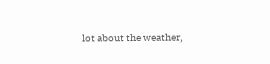lot about the weather,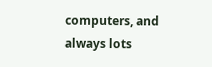computers, and always lots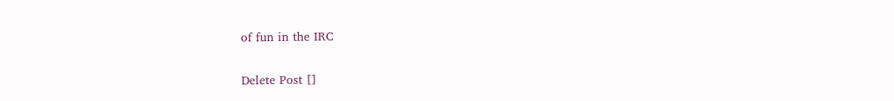of fun in the IRC

Delete Post []